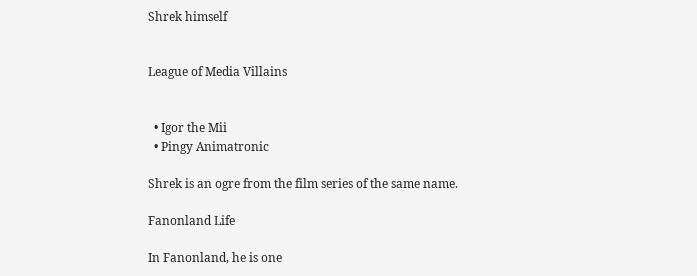Shrek himself


League of Media Villains


  • Igor the Mii
  • Pingy Animatronic

Shrek is an ogre from the film series of the same name.

Fanonland Life

In Fanonland, he is one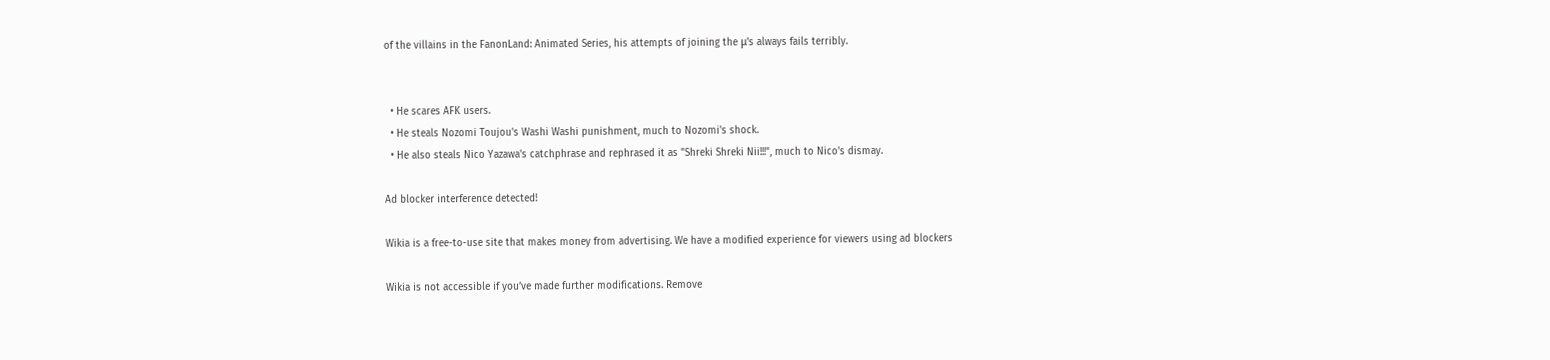of the villains in the FanonLand: Animated Series, his attempts of joining the μ's always fails terribly.


  • He scares AFK users.
  • He steals Nozomi Toujou's Washi Washi punishment, much to Nozomi's shock.
  • He also steals Nico Yazawa's catchphrase and rephrased it as "Shreki Shreki Nii!!!", much to Nico's dismay.

Ad blocker interference detected!

Wikia is a free-to-use site that makes money from advertising. We have a modified experience for viewers using ad blockers

Wikia is not accessible if you’ve made further modifications. Remove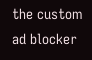the custom ad blocker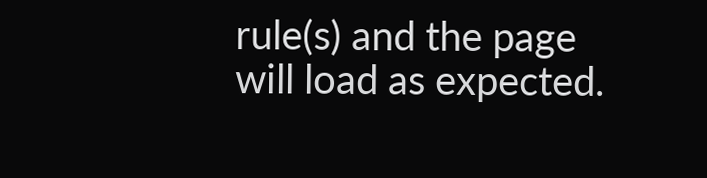rule(s) and the page will load as expected.